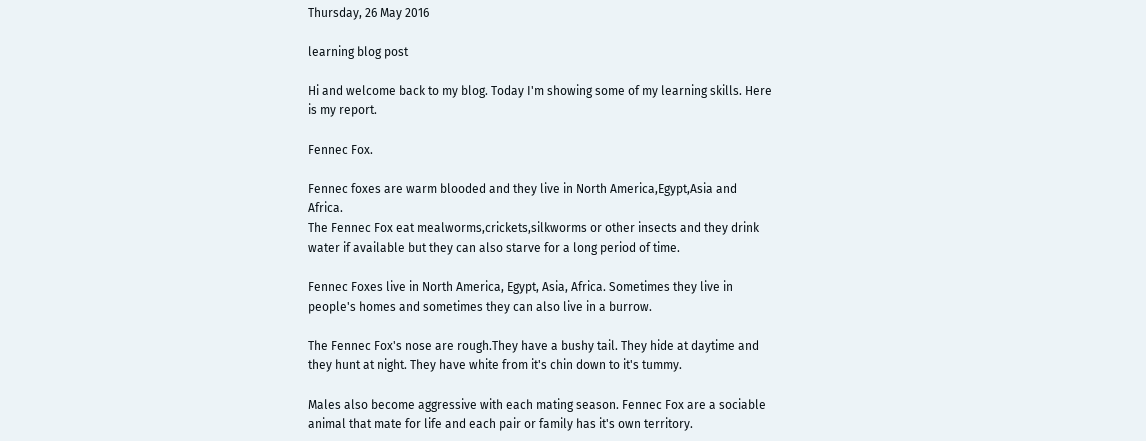Thursday, 26 May 2016

learning blog post

Hi and welcome back to my blog. Today I'm showing some of my learning skills. Here is my report.

Fennec Fox.

Fennec foxes are warm blooded and they live in North America,Egypt,Asia and Africa.
The Fennec Fox eat mealworms,crickets,silkworms or other insects and they drink water if available but they can also starve for a long period of time.

Fennec Foxes live in North America, Egypt, Asia, Africa. Sometimes they live in people's homes and sometimes they can also live in a burrow.

The Fennec Fox's nose are rough.They have a bushy tail. They hide at daytime and they hunt at night. They have white from it's chin down to it's tummy.

Males also become aggressive with each mating season. Fennec Fox are a sociable animal that mate for life and each pair or family has it's own territory.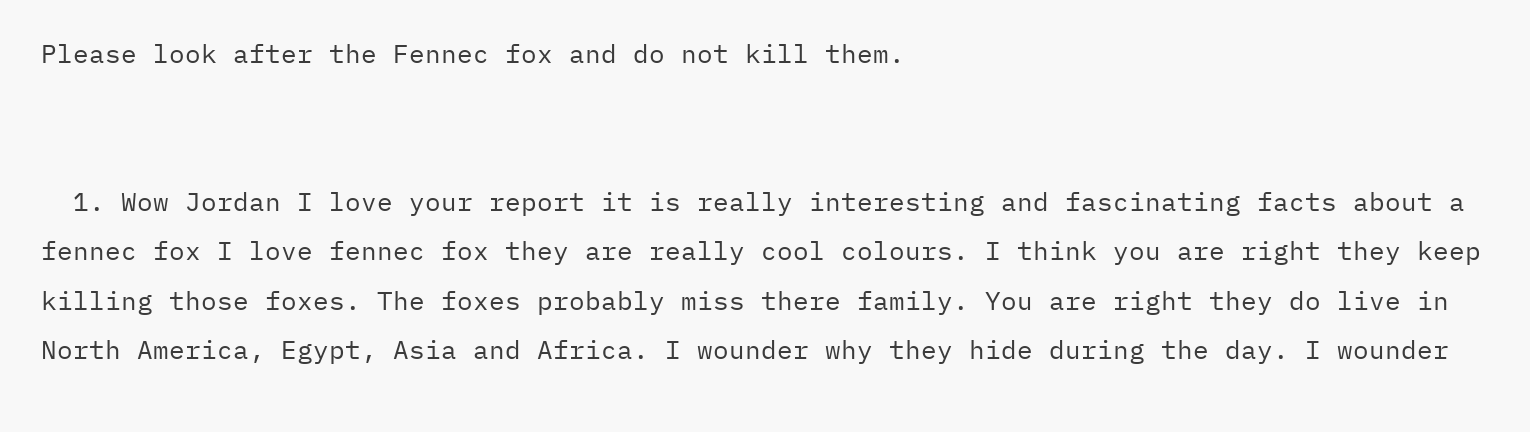Please look after the Fennec fox and do not kill them.


  1. Wow Jordan I love your report it is really interesting and fascinating facts about a fennec fox I love fennec fox they are really cool colours. I think you are right they keep killing those foxes. The foxes probably miss there family. You are right they do live in North America, Egypt, Asia and Africa. I wounder why they hide during the day. I wounder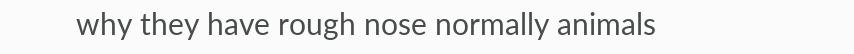why they have rough nose normally animals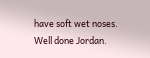have soft wet noses. Well done Jordan.